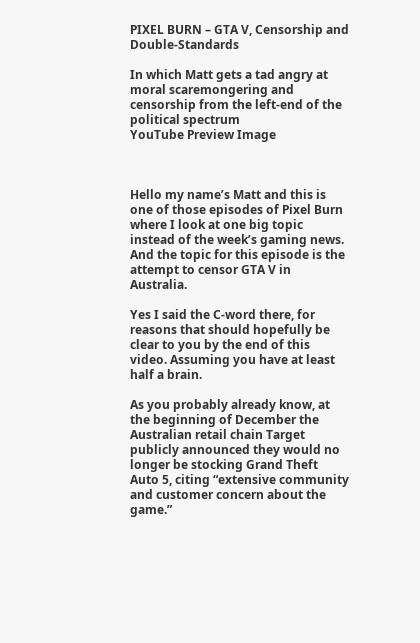PIXEL BURN – GTA V, Censorship and Double-Standards

In which Matt gets a tad angry at moral scaremongering and censorship from the left-end of the political spectrum
YouTube Preview Image



Hello my name’s Matt and this is one of those episodes of Pixel Burn where I look at one big topic instead of the week’s gaming news. And the topic for this episode is the attempt to censor GTA V in Australia.

Yes I said the C-word there, for reasons that should hopefully be clear to you by the end of this video. Assuming you have at least half a brain.

As you probably already know, at the beginning of December the Australian retail chain Target publicly announced they would no longer be stocking Grand Theft Auto 5, citing “extensive community and customer concern about the game.”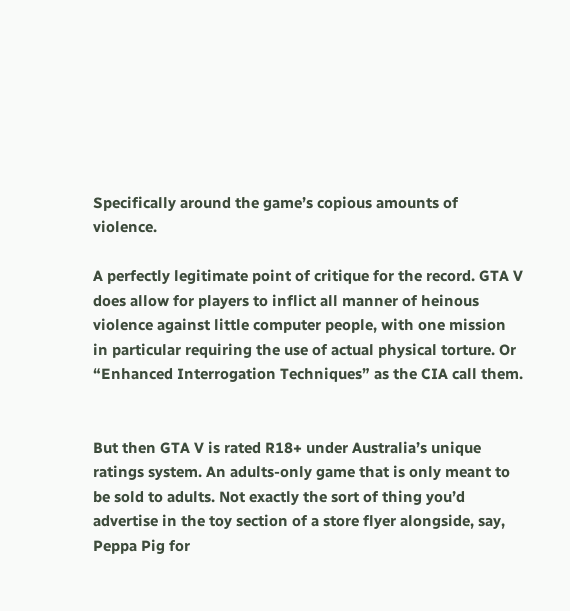Specifically around the game’s copious amounts of violence.

A perfectly legitimate point of critique for the record. GTA V does allow for players to inflict all manner of heinous violence against little computer people, with one mission in particular requiring the use of actual physical torture. Or “Enhanced Interrogation Techniques” as the CIA call them.


But then GTA V is rated R18+ under Australia’s unique ratings system. An adults-only game that is only meant to be sold to adults. Not exactly the sort of thing you’d advertise in the toy section of a store flyer alongside, say, Peppa Pig for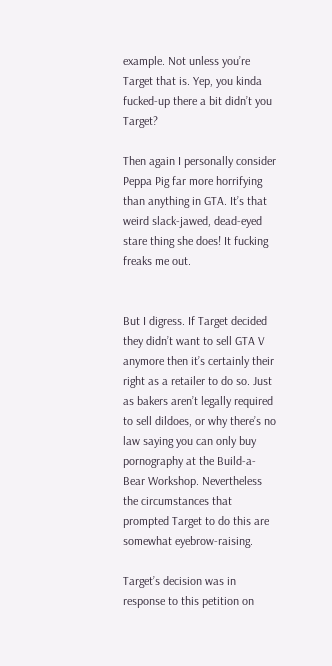example. Not unless you’re Target that is. Yep, you kinda fucked-up there a bit didn’t you Target?

Then again I personally consider Peppa Pig far more horrifying than anything in GTA. It’s that weird slack-jawed, dead-eyed stare thing she does! It fucking freaks me out.


But I digress. If Target decided they didn’t want to sell GTA V anymore then it’s certainly their right as a retailer to do so. Just as bakers aren’t legally required to sell dildoes, or why there’s no law saying you can only buy pornography at the Build-a-Bear Workshop. Nevertheless the circumstances that prompted Target to do this are somewhat eyebrow-raising.

Target’s decision was in response to this petition on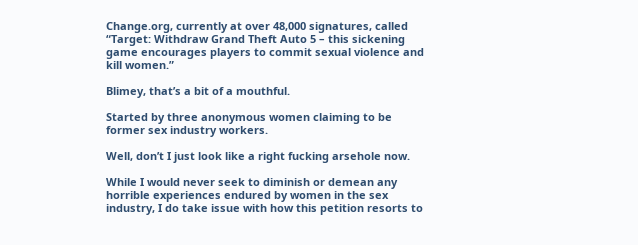Change.org, currently at over 48,000 signatures, called “Target: Withdraw Grand Theft Auto 5 – this sickening game encourages players to commit sexual violence and kill women.”

Blimey, that’s a bit of a mouthful.

Started by three anonymous women claiming to be former sex industry workers.

Well, don’t I just look like a right fucking arsehole now.

While I would never seek to diminish or demean any horrible experiences endured by women in the sex industry, I do take issue with how this petition resorts to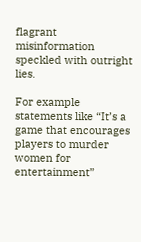flagrant misinformation speckled with outright lies.

For example statements like “It’s a game that encourages players to murder women for entertainment”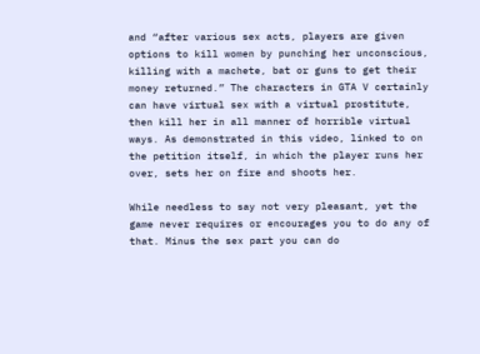and “after various sex acts, players are given options to kill women by punching her unconscious, killing with a machete, bat or guns to get their money returned.” The characters in GTA V certainly can have virtual sex with a virtual prostitute, then kill her in all manner of horrible virtual ways. As demonstrated in this video, linked to on the petition itself, in which the player runs her over, sets her on fire and shoots her.

While needless to say not very pleasant, yet the game never requires or encourages you to do any of that. Minus the sex part you can do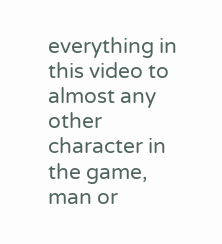everything in this video to almost any other character in the game, man or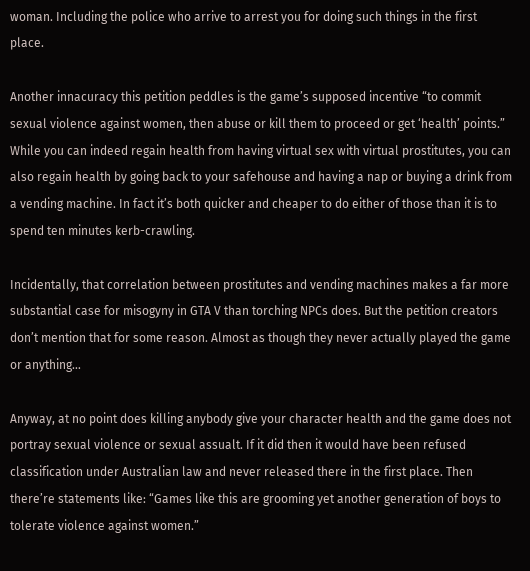woman. Including the police who arrive to arrest you for doing such things in the first place.

Another innacuracy this petition peddles is the game’s supposed incentive “to commit sexual violence against women, then abuse or kill them to proceed or get ‘health’ points.” While you can indeed regain health from having virtual sex with virtual prostitutes, you can also regain health by going back to your safehouse and having a nap or buying a drink from a vending machine. In fact it’s both quicker and cheaper to do either of those than it is to spend ten minutes kerb-crawling.

Incidentally, that correlation between prostitutes and vending machines makes a far more substantial case for misogyny in GTA V than torching NPCs does. But the petition creators don’t mention that for some reason. Almost as though they never actually played the game or anything…

Anyway, at no point does killing anybody give your character health and the game does not portray sexual violence or sexual assualt. If it did then it would have been refused classification under Australian law and never released there in the first place. Then there’re statements like: “Games like this are grooming yet another generation of boys to tolerate violence against women.”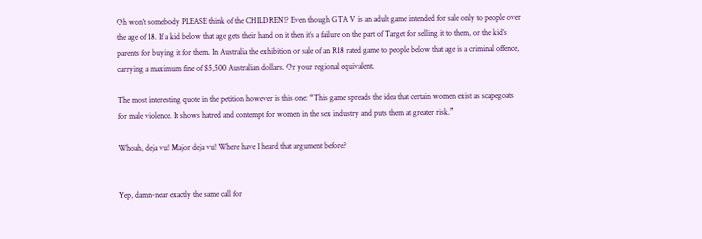Oh won’t somebody PLEASE think of the CHILDREN!? Even though GTA V is an adult game intended for sale only to people over the age of 18. If a kid below that age gets their hand on it then it’s a failure on the part of Target for selling it to them, or the kid’s parents for buying it for them. In Australia the exhibition or sale of an R18 rated game to people below that age is a criminal offence, carrying a maximum fine of $5,500 Australian dollars. Or your regional equivalent.

The most interesting quote in the petition however is this one: “This game spreads the idea that certain women exist as scapegoats for male violence. It shows hatred and contempt for women in the sex industry and puts them at greater risk.”

Whoah, deja vu! Major deja vu! Where have I heard that argument before?


Yep, damn-near exactly the same call for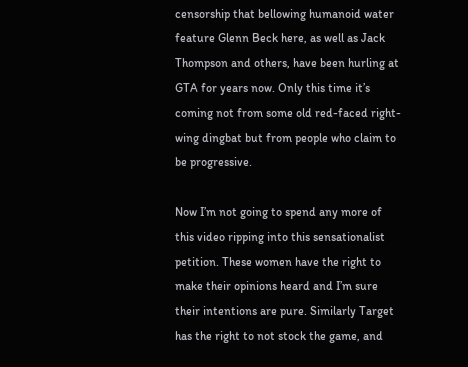censorship that bellowing humanoid water feature Glenn Beck here, as well as Jack Thompson and others, have been hurling at GTA for years now. Only this time it’s coming not from some old red-faced right-wing dingbat but from people who claim to be progressive.

Now I’m not going to spend any more of this video ripping into this sensationalist petition. These women have the right to make their opinions heard and I’m sure their intentions are pure. Similarly Target has the right to not stock the game, and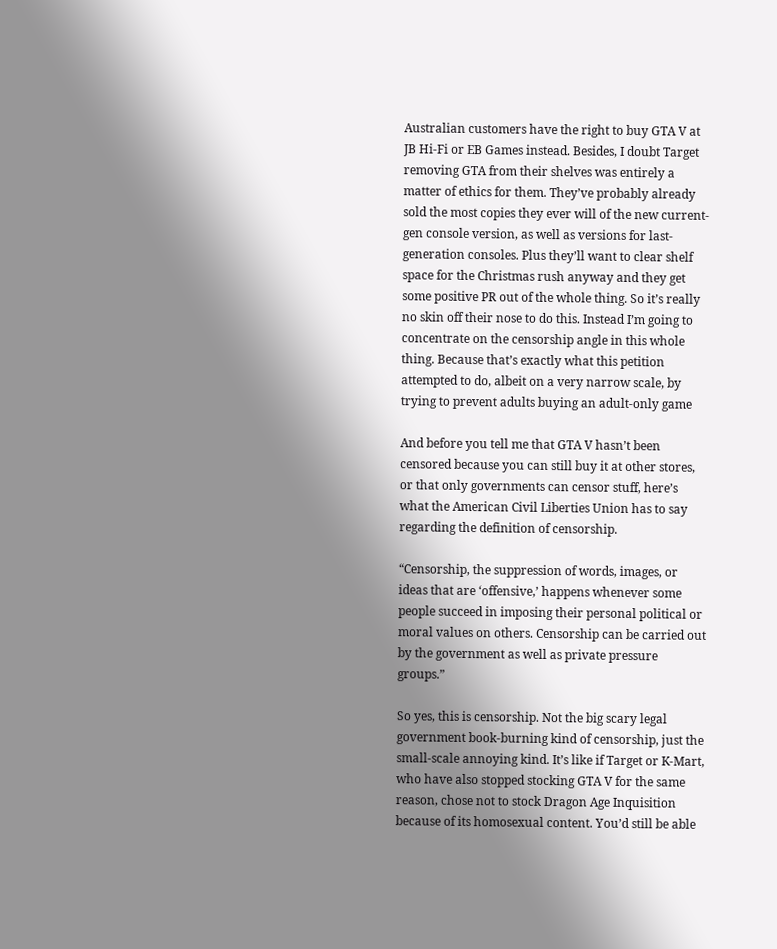Australian customers have the right to buy GTA V at JB Hi-Fi or EB Games instead. Besides, I doubt Target removing GTA from their shelves was entirely a matter of ethics for them. They’ve probably already sold the most copies they ever will of the new current-gen console version, as well as versions for last-generation consoles. Plus they’ll want to clear shelf space for the Christmas rush anyway and they get some positive PR out of the whole thing. So it’s really no skin off their nose to do this. Instead I’m going to concentrate on the censorship angle in this whole thing. Because that’s exactly what this petition attempted to do, albeit on a very narrow scale, by trying to prevent adults buying an adult-only game

And before you tell me that GTA V hasn’t been censored because you can still buy it at other stores, or that only governments can censor stuff, here’s what the American Civil Liberties Union has to say regarding the definition of censorship.

“Censorship, the suppression of words, images, or ideas that are ‘offensive,’ happens whenever some people succeed in imposing their personal political or moral values on others. Censorship can be carried out by the government as well as private pressure groups.”

So yes, this is censorship. Not the big scary legal government book-burning kind of censorship, just the small-scale annoying kind. It’s like if Target or K-Mart, who have also stopped stocking GTA V for the same reason, chose not to stock Dragon Age Inquisition because of its homosexual content. You’d still be able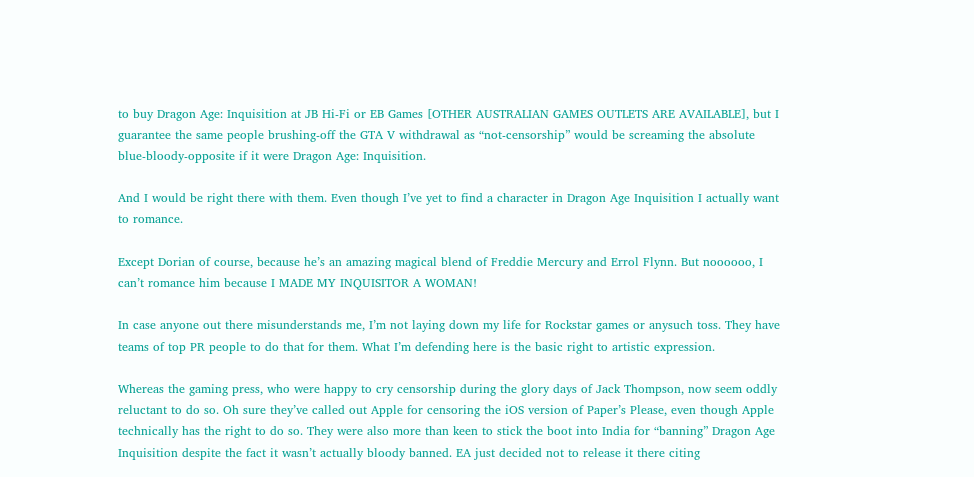to buy Dragon Age: Inquisition at JB Hi-Fi or EB Games [OTHER AUSTRALIAN GAMES OUTLETS ARE AVAILABLE], but I guarantee the same people brushing-off the GTA V withdrawal as “not-censorship” would be screaming the absolute blue-bloody-opposite if it were Dragon Age: Inquisition.

And I would be right there with them. Even though I’ve yet to find a character in Dragon Age Inquisition I actually want to romance.

Except Dorian of course, because he’s an amazing magical blend of Freddie Mercury and Errol Flynn. But noooooo, I can’t romance him because I MADE MY INQUISITOR A WOMAN!

In case anyone out there misunderstands me, I’m not laying down my life for Rockstar games or anysuch toss. They have teams of top PR people to do that for them. What I’m defending here is the basic right to artistic expression.

Whereas the gaming press, who were happy to cry censorship during the glory days of Jack Thompson, now seem oddly reluctant to do so. Oh sure they’ve called out Apple for censoring the iOS version of Paper’s Please, even though Apple technically has the right to do so. They were also more than keen to stick the boot into India for “banning” Dragon Age Inquisition despite the fact it wasn’t actually bloody banned. EA just decided not to release it there citing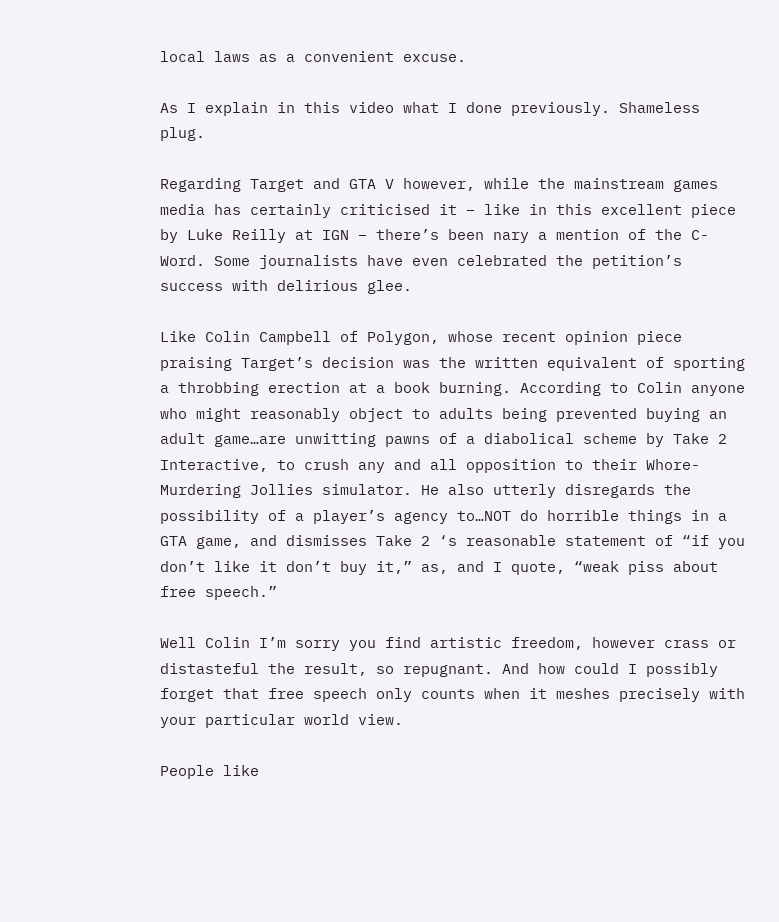local laws as a convenient excuse.

As I explain in this video what I done previously. Shameless plug.

Regarding Target and GTA V however, while the mainstream games media has certainly criticised it – like in this excellent piece by Luke Reilly at IGN – there’s been nary a mention of the C-Word. Some journalists have even celebrated the petition’s success with delirious glee.

Like Colin Campbell of Polygon, whose recent opinion piece praising Target’s decision was the written equivalent of sporting a throbbing erection at a book burning. According to Colin anyone who might reasonably object to adults being prevented buying an adult game…are unwitting pawns of a diabolical scheme by Take 2 Interactive, to crush any and all opposition to their Whore-Murdering Jollies simulator. He also utterly disregards the possibility of a player’s agency to…NOT do horrible things in a GTA game, and dismisses Take 2 ‘s reasonable statement of “if you don’t like it don’t buy it,” as, and I quote, “weak piss about free speech.”

Well Colin I’m sorry you find artistic freedom, however crass or distasteful the result, so repugnant. And how could I possibly forget that free speech only counts when it meshes precisely with your particular world view.

People like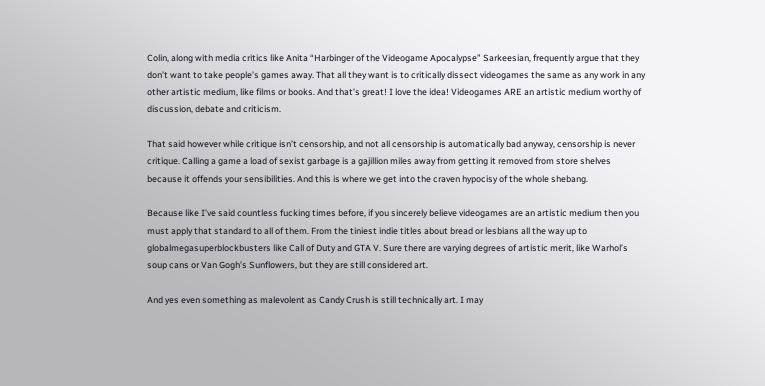Colin, along with media critics like Anita “Harbinger of the Videogame Apocalypse” Sarkeesian, frequently argue that they don’t want to take people’s games away. That all they want is to critically dissect videogames the same as any work in any other artistic medium, like films or books. And that’s great! I love the idea! Videogames ARE an artistic medium worthy of discussion, debate and criticism.

That said however while critique isn’t censorship, and not all censorship is automatically bad anyway, censorship is never critique. Calling a game a load of sexist garbage is a gajillion miles away from getting it removed from store shelves because it offends your sensibilities. And this is where we get into the craven hypocisy of the whole shebang.

Because like I’ve said countless fucking times before, if you sincerely believe videogames are an artistic medium then you must apply that standard to all of them. From the tiniest indie titles about bread or lesbians all the way up to globalmegasuperblockbusters like Call of Duty and GTA V. Sure there are varying degrees of artistic merit, like Warhol’s soup cans or Van Gogh’s Sunflowers, but they are still considered art.

And yes even something as malevolent as Candy Crush is still technically art. I may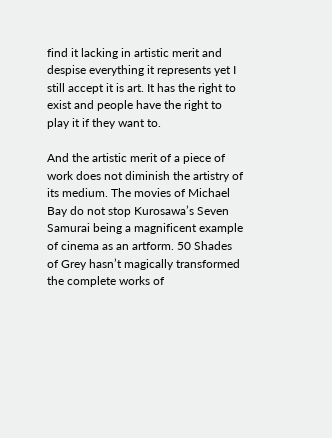find it lacking in artistic merit and despise everything it represents yet I still accept it is art. It has the right to exist and people have the right to play it if they want to.

And the artistic merit of a piece of work does not diminish the artistry of its medium. The movies of Michael Bay do not stop Kurosawa’s Seven Samurai being a magnificent example of cinema as an artform. 50 Shades of Grey hasn’t magically transformed the complete works of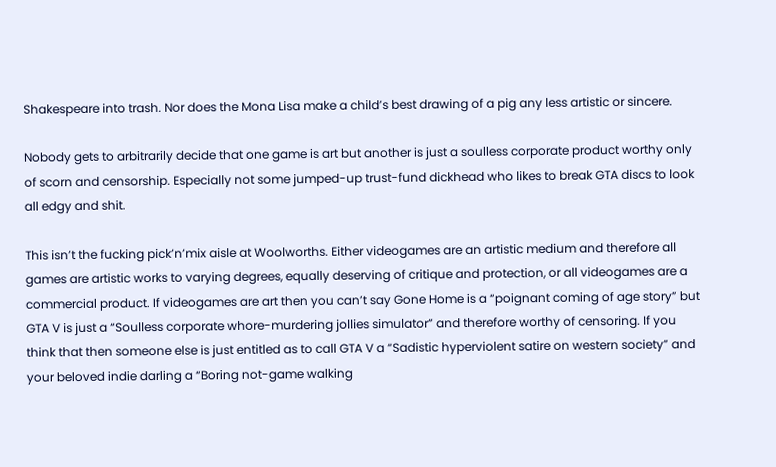Shakespeare into trash. Nor does the Mona Lisa make a child’s best drawing of a pig any less artistic or sincere.

Nobody gets to arbitrarily decide that one game is art but another is just a soulless corporate product worthy only of scorn and censorship. Especially not some jumped-up trust-fund dickhead who likes to break GTA discs to look all edgy and shit.

This isn’t the fucking pick’n’mix aisle at Woolworths. Either videogames are an artistic medium and therefore all games are artistic works to varying degrees, equally deserving of critique and protection, or all videogames are a commercial product. If videogames are art then you can’t say Gone Home is a “poignant coming of age story” but GTA V is just a “Soulless corporate whore-murdering jollies simulator” and therefore worthy of censoring. If you think that then someone else is just entitled as to call GTA V a “Sadistic hyperviolent satire on western society” and your beloved indie darling a “Boring not-game walking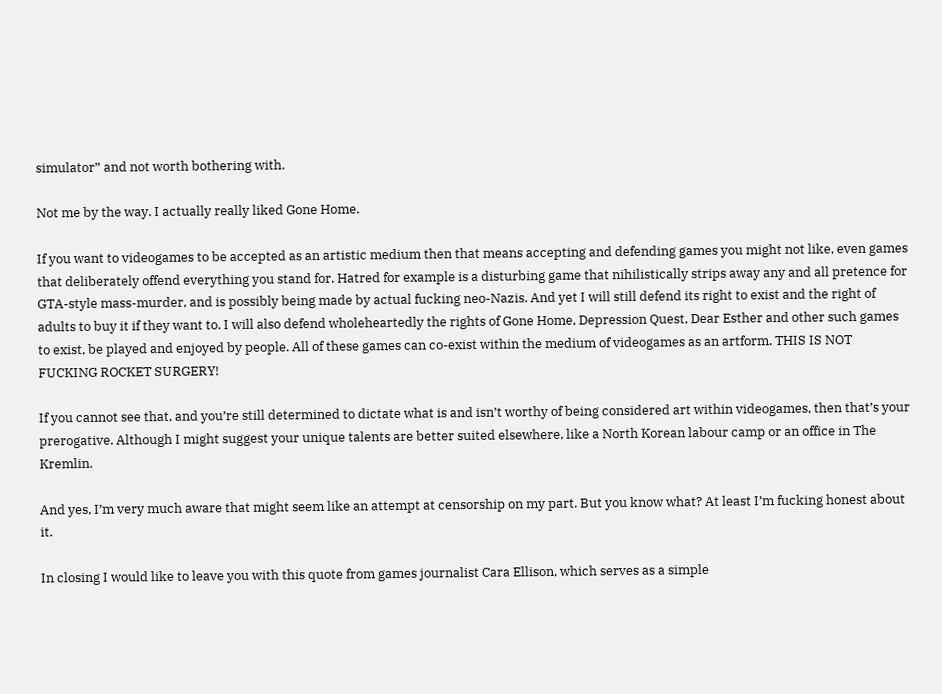simulator” and not worth bothering with.

Not me by the way. I actually really liked Gone Home.

If you want to videogames to be accepted as an artistic medium then that means accepting and defending games you might not like, even games that deliberately offend everything you stand for. Hatred for example is a disturbing game that nihilistically strips away any and all pretence for GTA-style mass-murder, and is possibly being made by actual fucking neo-Nazis. And yet I will still defend its right to exist and the right of adults to buy it if they want to. I will also defend wholeheartedly the rights of Gone Home, Depression Quest, Dear Esther and other such games to exist, be played and enjoyed by people. All of these games can co-exist within the medium of videogames as an artform. THIS IS NOT FUCKING ROCKET SURGERY!

If you cannot see that, and you’re still determined to dictate what is and isn’t worthy of being considered art within videogames, then that’s your prerogative. Although I might suggest your unique talents are better suited elsewhere, like a North Korean labour camp or an office in The Kremlin.

And yes, I’m very much aware that might seem like an attempt at censorship on my part. But you know what? At least I’m fucking honest about it.

In closing I would like to leave you with this quote from games journalist Cara Ellison, which serves as a simple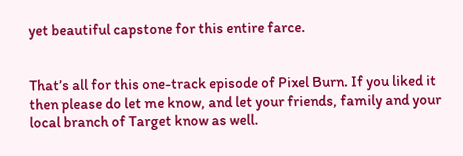yet beautiful capstone for this entire farce.


That’s all for this one-track episode of Pixel Burn. If you liked it then please do let me know, and let your friends, family and your local branch of Target know as well.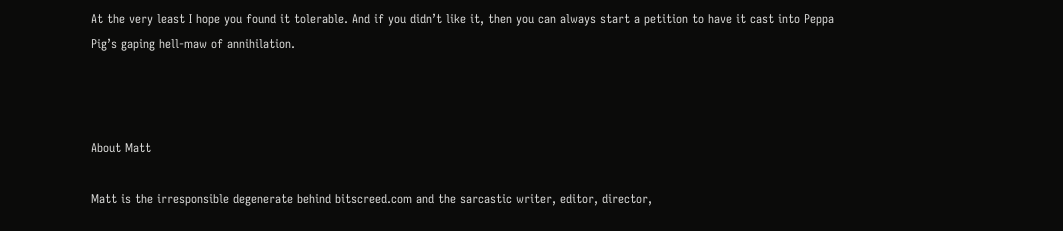At the very least I hope you found it tolerable. And if you didn’t like it, then you can always start a petition to have it cast into Peppa Pig’s gaping hell-maw of annihilation.



About Matt

Matt is the irresponsible degenerate behind bitscreed.com and the sarcastic writer, editor, director,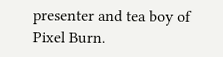presenter and tea boy of Pixel Burn.